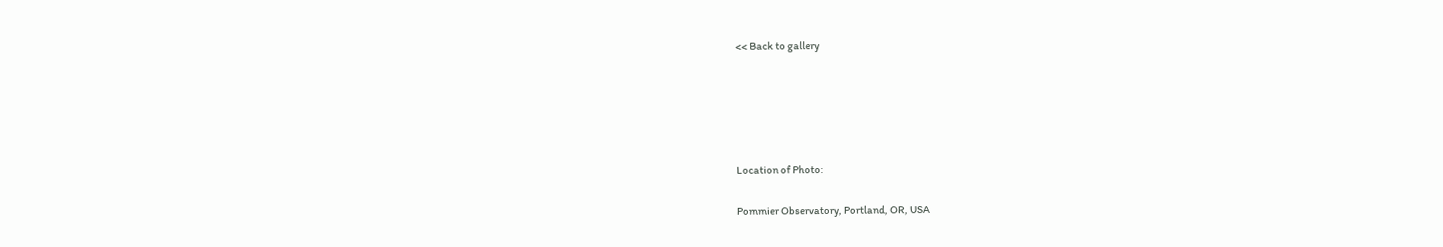<< Back to gallery





Location of Photo:

Pommier Observatory, Portland, OR, USA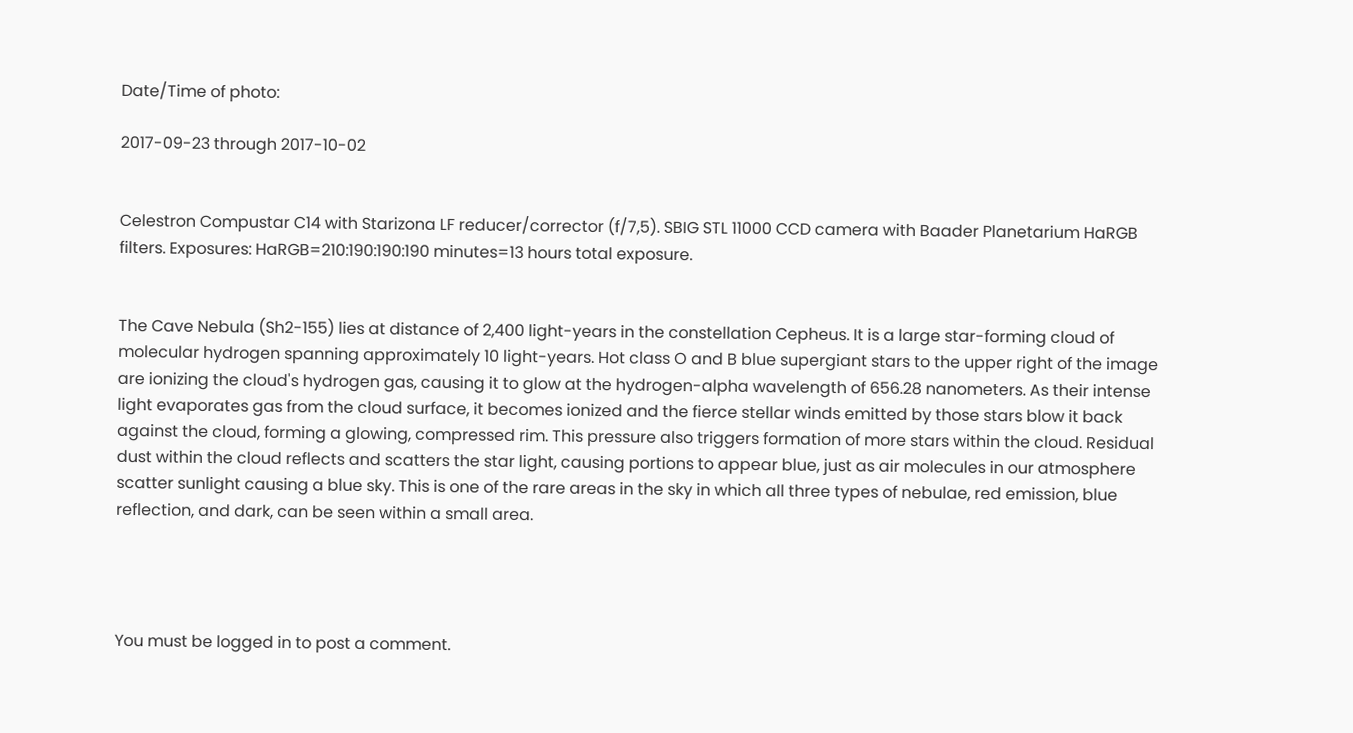Date/Time of photo:

2017-09-23 through 2017-10-02


Celestron Compustar C14 with Starizona LF reducer/corrector (f/7,5). SBIG STL 11000 CCD camera with Baader Planetarium HaRGB filters. Exposures: HaRGB=210:190:190:190 minutes=13 hours total exposure.


The Cave Nebula (Sh2-155) lies at distance of 2,400 light-years in the constellation Cepheus. It is a large star-forming cloud of molecular hydrogen spanning approximately 10 light-years. Hot class O and B blue supergiant stars to the upper right of the image are ionizing the cloud's hydrogen gas, causing it to glow at the hydrogen-alpha wavelength of 656.28 nanometers. As their intense light evaporates gas from the cloud surface, it becomes ionized and the fierce stellar winds emitted by those stars blow it back against the cloud, forming a glowing, compressed rim. This pressure also triggers formation of more stars within the cloud. Residual dust within the cloud reflects and scatters the star light, causing portions to appear blue, just as air molecules in our atmosphere scatter sunlight causing a blue sky. This is one of the rare areas in the sky in which all three types of nebulae, red emission, blue reflection, and dark, can be seen within a small area.




You must be logged in to post a comment.